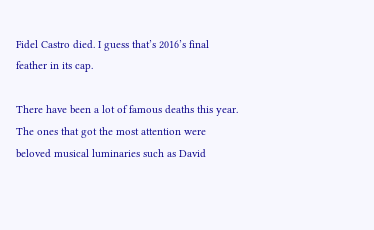Fidel Castro died. I guess that’s 2016’s final feather in its cap.

There have been a lot of famous deaths this year. The ones that got the most attention were beloved musical luminaries such as David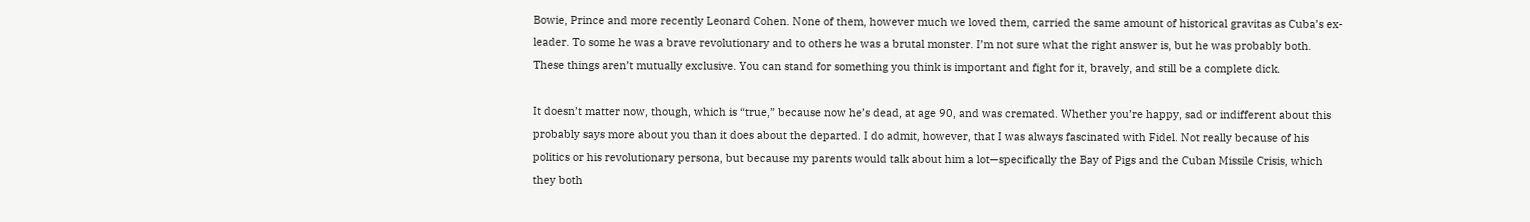Bowie, Prince and more recently Leonard Cohen. None of them, however much we loved them, carried the same amount of historical gravitas as Cuba’s ex-leader. To some he was a brave revolutionary and to others he was a brutal monster. I’m not sure what the right answer is, but he was probably both. These things aren’t mutually exclusive. You can stand for something you think is important and fight for it, bravely, and still be a complete dick.

It doesn’t matter now, though, which is “true,” because now he’s dead, at age 90, and was cremated. Whether you’re happy, sad or indifferent about this probably says more about you than it does about the departed. I do admit, however, that I was always fascinated with Fidel. Not really because of his politics or his revolutionary persona, but because my parents would talk about him a lot—specifically the Bay of Pigs and the Cuban Missile Crisis, which they both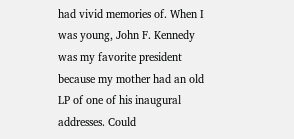had vivid memories of. When I was young, John F. Kennedy was my favorite president because my mother had an old LP of one of his inaugural addresses. Could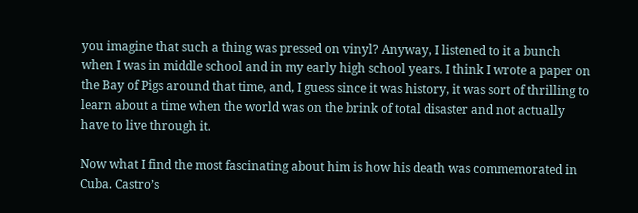you imagine that such a thing was pressed on vinyl? Anyway, I listened to it a bunch when I was in middle school and in my early high school years. I think I wrote a paper on the Bay of Pigs around that time, and, I guess since it was history, it was sort of thrilling to learn about a time when the world was on the brink of total disaster and not actually have to live through it.

Now what I find the most fascinating about him is how his death was commemorated in Cuba. Castro’s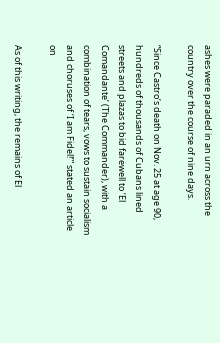ashes were paraded in an urn across the country over the course of nine days.

“Since Castro’s death on Nov. 25 at age 90, hundreds of thousands of Cubans lined streets and plazas to bid farewell to ‘El Comandante’ (The Commander), with a combination of tears, vows to sustain socialism and choruses of ‘I am Fidel!’” stated an article on

As of this writing, the remains of El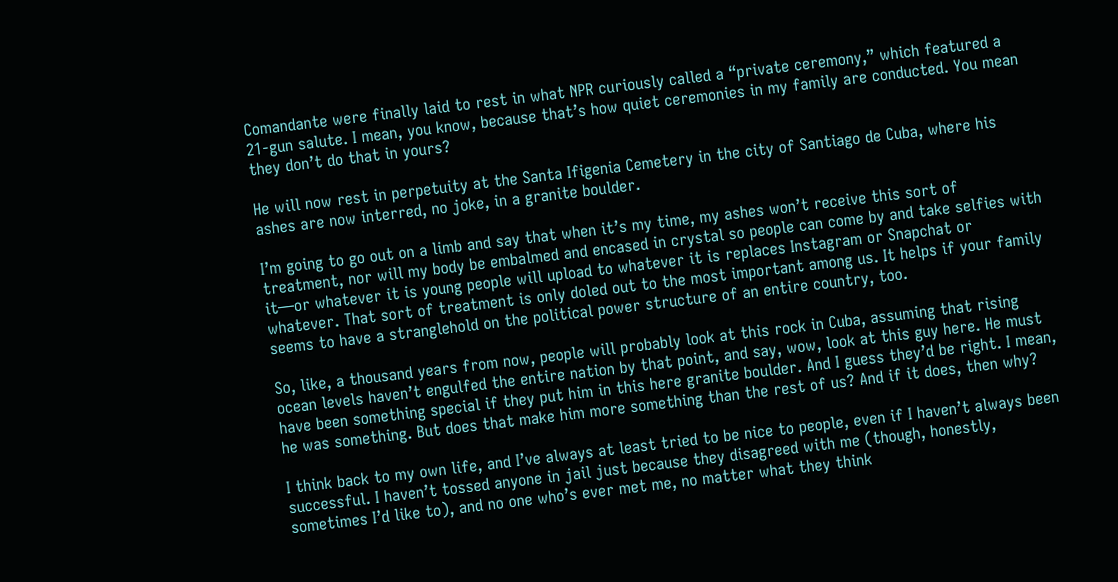Comandante were finally laid to rest in what NPR curiously called a “private ceremony,” which featured a 21-gun salute. I mean, you know, because that’s how quiet ceremonies in my family are conducted. You mean they don’t do that in yours?

He will now rest in perpetuity at the Santa Ifigenia Cemetery in the city of Santiago de Cuba, where his ashes are now interred, no joke, in a granite boulder.

I’m going to go out on a limb and say that when it’s my time, my ashes won’t receive this sort of treatment, nor will my body be embalmed and encased in crystal so people can come by and take selfies with it—or whatever it is young people will upload to whatever it is replaces Instagram or Snapchat or whatever. That sort of treatment is only doled out to the most important among us. It helps if your family seems to have a stranglehold on the political power structure of an entire country, too.

So, like, a thousand years from now, people will probably look at this rock in Cuba, assuming that rising ocean levels haven’t engulfed the entire nation by that point, and say, wow, look at this guy here. He must have been something special if they put him in this here granite boulder. And I guess they’d be right. I mean, he was something. But does that make him more something than the rest of us? And if it does, then why?

I think back to my own life, and I’ve always at least tried to be nice to people, even if I haven’t always been successful. I haven’t tossed anyone in jail just because they disagreed with me (though, honestly, sometimes I’d like to), and no one who’s ever met me, no matter what they think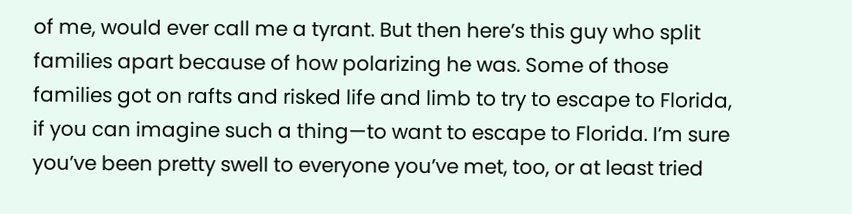of me, would ever call me a tyrant. But then here’s this guy who split families apart because of how polarizing he was. Some of those families got on rafts and risked life and limb to try to escape to Florida, if you can imagine such a thing—to want to escape to Florida. I’m sure you’ve been pretty swell to everyone you’ve met, too, or at least tried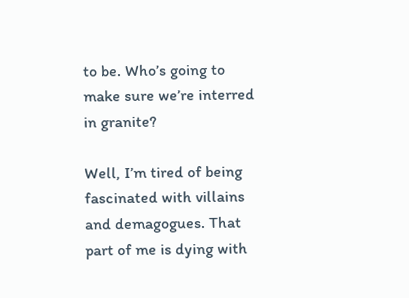to be. Who’s going to make sure we’re interred in granite?

Well, I’m tired of being fascinated with villains and demagogues. That part of me is dying with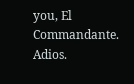you, El Commandante. Adios.